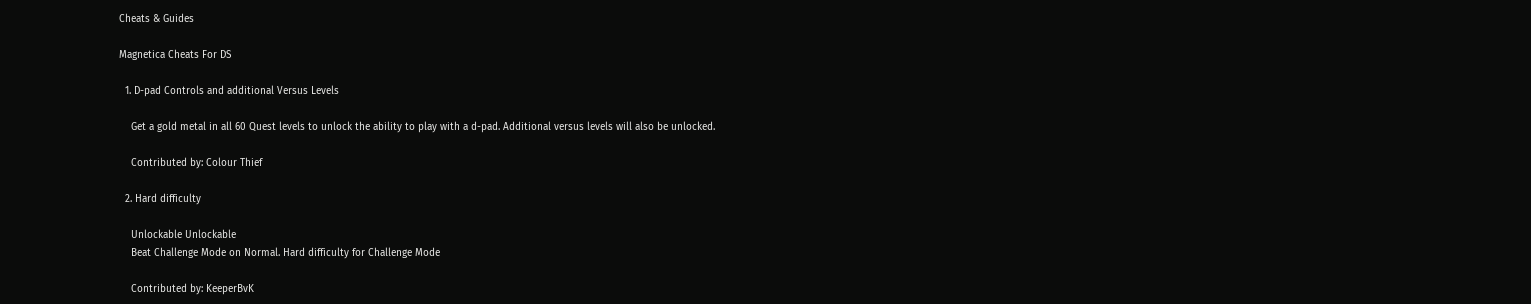Cheats & Guides

Magnetica Cheats For DS

  1. D-pad Controls and additional Versus Levels

    Get a gold metal in all 60 Quest levels to unlock the ability to play with a d-pad. Additional versus levels will also be unlocked.

    Contributed by: Colour Thief

  2. Hard difficulty

    Unlockable Unlockable
    Beat Challenge Mode on Normal. Hard difficulty for Challenge Mode

    Contributed by: KeeperBvK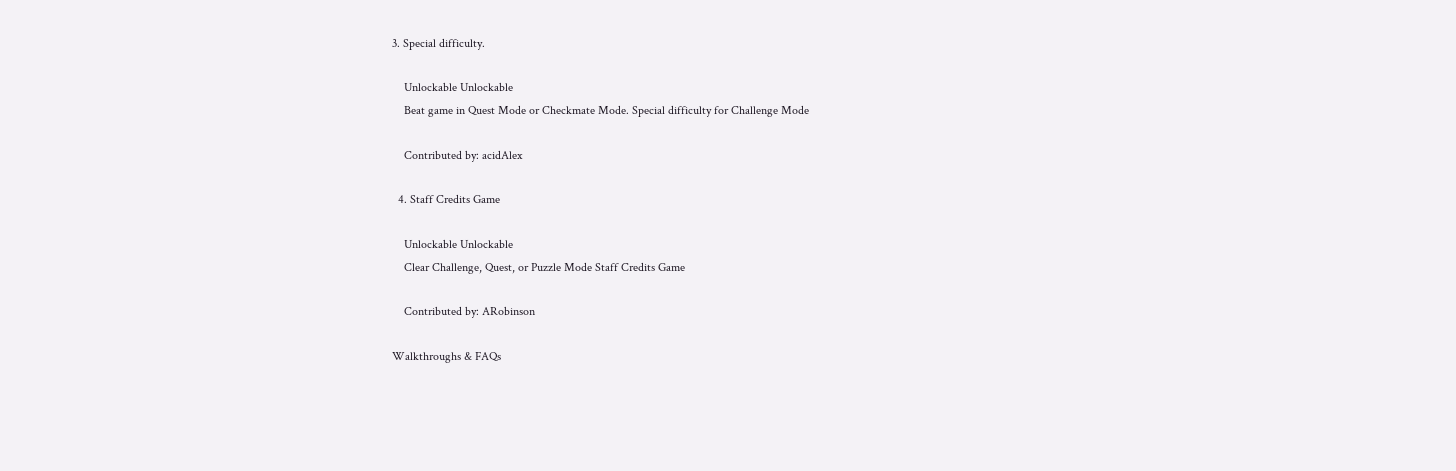3. Special difficulty.

    Unlockable Unlockable
    Beat game in Quest Mode or Checkmate Mode. Special difficulty for Challenge Mode

    Contributed by: acidAlex

  4. Staff Credits Game

    Unlockable Unlockable
    Clear Challenge, Quest, or Puzzle Mode Staff Credits Game

    Contributed by: ARobinson

Walkthroughs & FAQs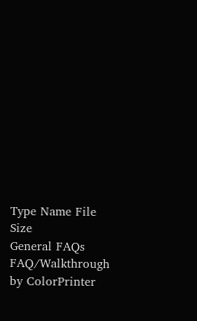Type Name File Size
General FAQs FAQ/Walkthrough by ColorPrinter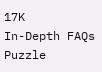17K
In-Depth FAQs Puzzle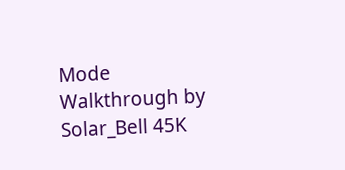Mode Walkthrough by Solar_Bell 45K